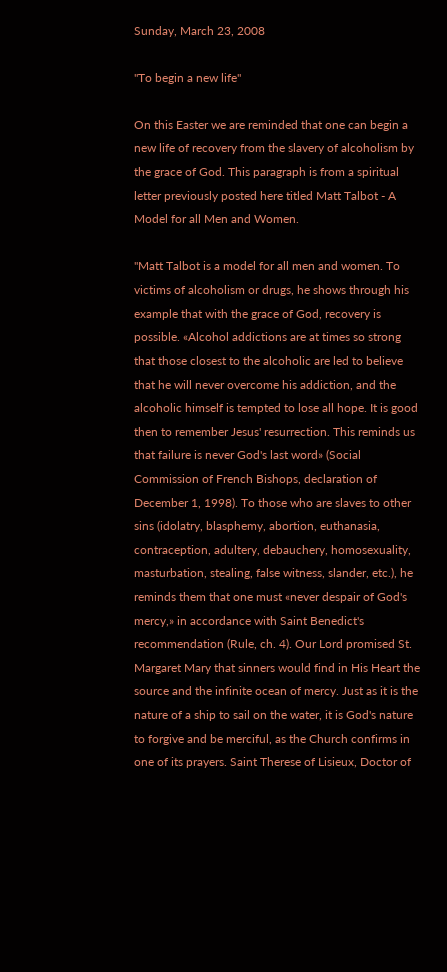Sunday, March 23, 2008

"To begin a new life"

On this Easter we are reminded that one can begin a new life of recovery from the slavery of alcoholism by the grace of God. This paragraph is from a spiritual letter previously posted here titled Matt Talbot - A Model for all Men and Women.

"Matt Talbot is a model for all men and women. To victims of alcoholism or drugs, he shows through his example that with the grace of God, recovery is possible. «Alcohol addictions are at times so strong that those closest to the alcoholic are led to believe that he will never overcome his addiction, and the alcoholic himself is tempted to lose all hope. It is good then to remember Jesus' resurrection. This reminds us that failure is never God's last word» (Social Commission of French Bishops, declaration of December 1, 1998). To those who are slaves to other sins (idolatry, blasphemy, abortion, euthanasia, contraception, adultery, debauchery, homosexuality, masturbation, stealing, false witness, slander, etc.), he reminds them that one must «never despair of God's mercy,» in accordance with Saint Benedict's recommendation (Rule, ch. 4). Our Lord promised St. Margaret Mary that sinners would find in His Heart the source and the infinite ocean of mercy. Just as it is the nature of a ship to sail on the water, it is God's nature to forgive and be merciful, as the Church confirms in one of its prayers. Saint Therese of Lisieux, Doctor of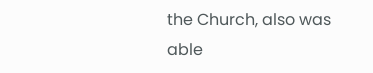the Church, also was able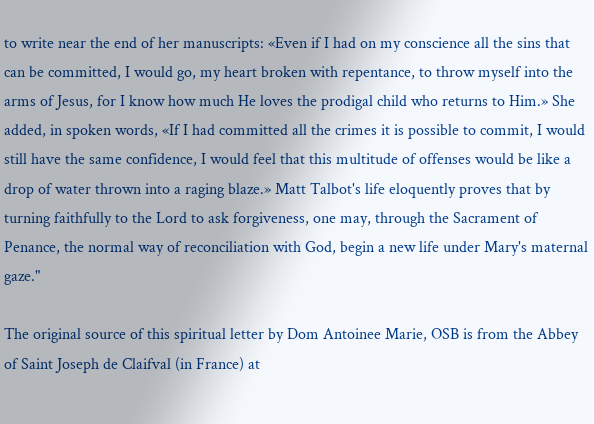to write near the end of her manuscripts: «Even if I had on my conscience all the sins that can be committed, I would go, my heart broken with repentance, to throw myself into the arms of Jesus, for I know how much He loves the prodigal child who returns to Him.» She added, in spoken words, «If I had committed all the crimes it is possible to commit, I would still have the same confidence, I would feel that this multitude of offenses would be like a drop of water thrown into a raging blaze.» Matt Talbot's life eloquently proves that by turning faithfully to the Lord to ask forgiveness, one may, through the Sacrament of Penance, the normal way of reconciliation with God, begin a new life under Mary's maternal gaze."

The original source of this spiritual letter by Dom Antoinee Marie, OSB is from the Abbey of Saint Joseph de Claifval (in France) at